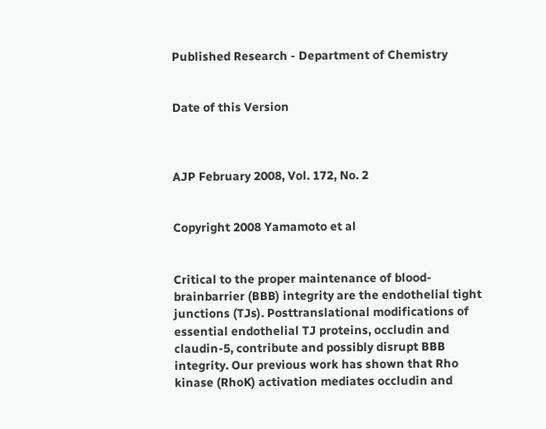Published Research - Department of Chemistry


Date of this Version



AJP February 2008, Vol. 172, No. 2


Copyright 2008 Yamamoto et al


Critical to the proper maintenance of blood-brainbarrier (BBB) integrity are the endothelial tight junctions (TJs). Posttranslational modifications of essential endothelial TJ proteins, occludin and claudin-5, contribute and possibly disrupt BBB integrity. Our previous work has shown that Rho kinase (RhoK) activation mediates occludin and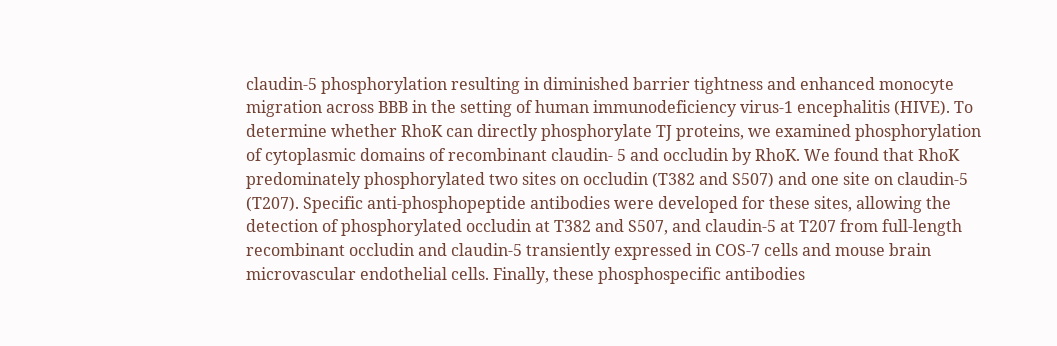claudin-5 phosphorylation resulting in diminished barrier tightness and enhanced monocyte migration across BBB in the setting of human immunodeficiency virus-1 encephalitis (HIVE). To determine whether RhoK can directly phosphorylate TJ proteins, we examined phosphorylation of cytoplasmic domains of recombinant claudin- 5 and occludin by RhoK. We found that RhoK predominately phosphorylated two sites on occludin (T382 and S507) and one site on claudin-5 (T207). Specific anti-phosphopeptide antibodies were developed for these sites, allowing the detection of phosphorylated occludin at T382 and S507, and claudin-5 at T207 from full-length recombinant occludin and claudin-5 transiently expressed in COS-7 cells and mouse brain microvascular endothelial cells. Finally, these phosphospecific antibodies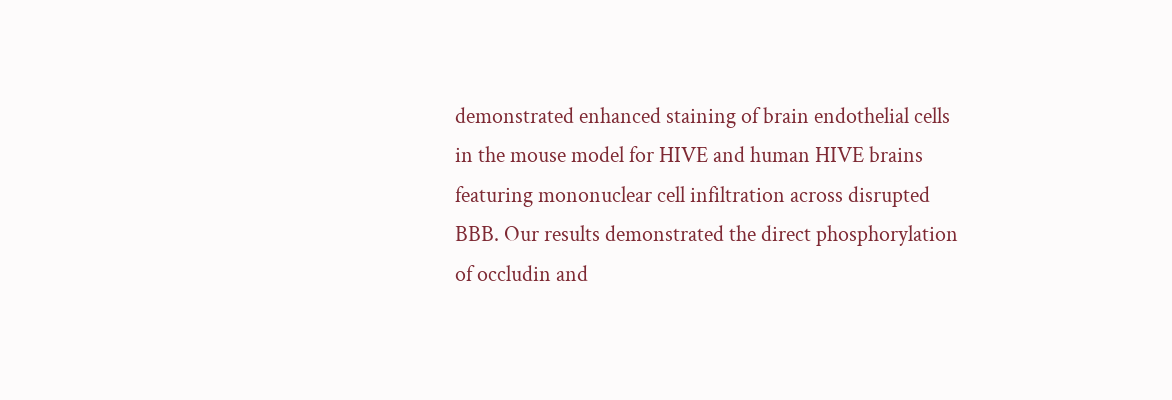demonstrated enhanced staining of brain endothelial cells in the mouse model for HIVE and human HIVE brains featuring mononuclear cell infiltration across disrupted BBB. Our results demonstrated the direct phosphorylation of occludin and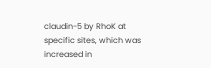claudin-5 by RhoK at specific sites, which was increased in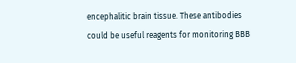encephalitic brain tissue. These antibodies could be useful reagents for monitoring BBB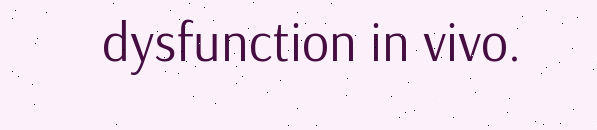dysfunction in vivo.